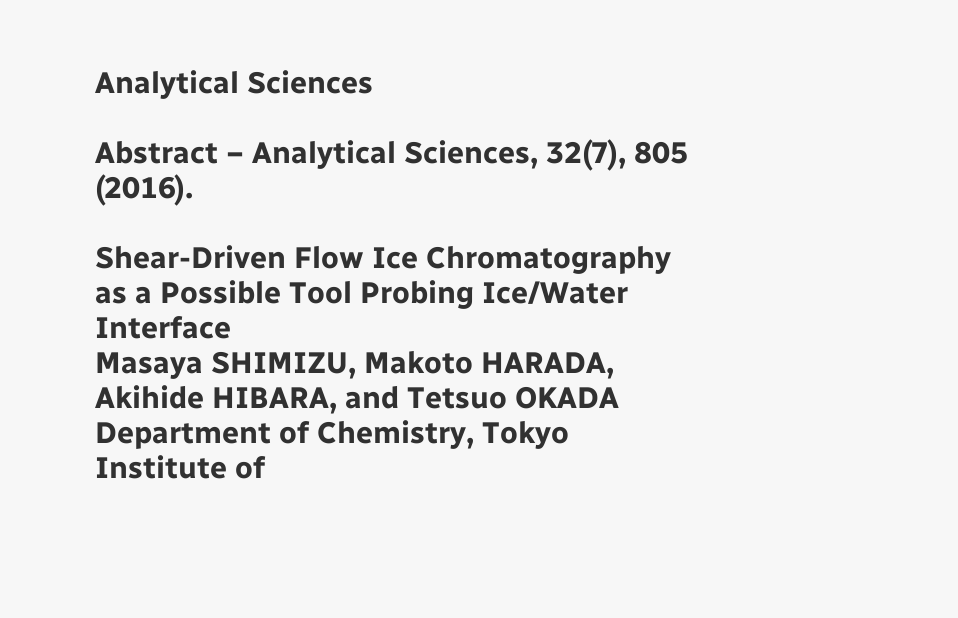Analytical Sciences

Abstract − Analytical Sciences, 32(7), 805 (2016).

Shear-Driven Flow Ice Chromatography as a Possible Tool Probing Ice/Water Interface
Masaya SHIMIZU, Makoto HARADA, Akihide HIBARA, and Tetsuo OKADA
Department of Chemistry, Tokyo Institute of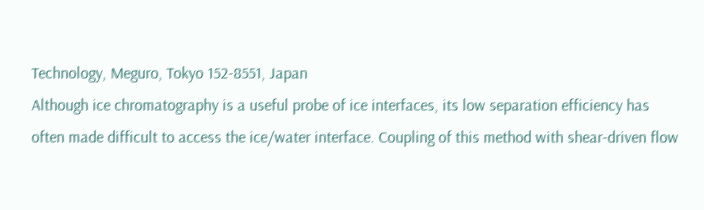Technology, Meguro, Tokyo 152-8551, Japan
Although ice chromatography is a useful probe of ice interfaces, its low separation efficiency has often made difficult to access the ice/water interface. Coupling of this method with shear-driven flow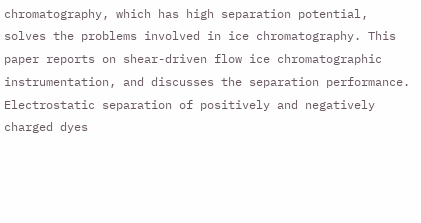chromatography, which has high separation potential, solves the problems involved in ice chromatography. This paper reports on shear-driven flow ice chromatographic instrumentation, and discusses the separation performance. Electrostatic separation of positively and negatively charged dyes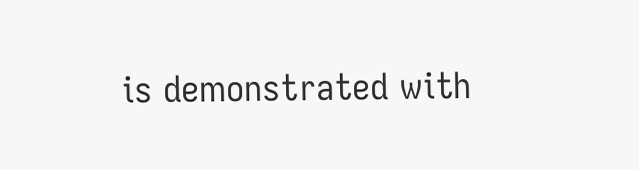is demonstrated with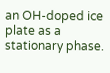an OH-doped ice plate as a stationary phase.